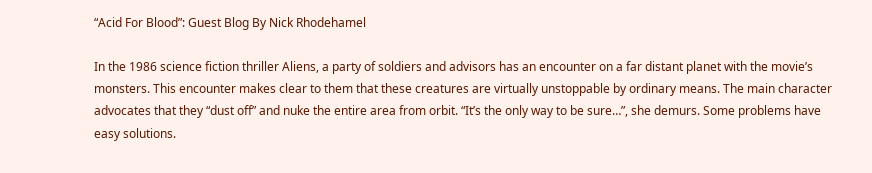“Acid For Blood”: Guest Blog By Nick Rhodehamel

In the 1986 science fiction thriller Aliens, a party of soldiers and advisors has an encounter on a far distant planet with the movie’s monsters. This encounter makes clear to them that these creatures are virtually unstoppable by ordinary means. The main character advocates that they “dust off” and nuke the entire area from orbit. “It’s the only way to be sure…”, she demurs. Some problems have easy solutions.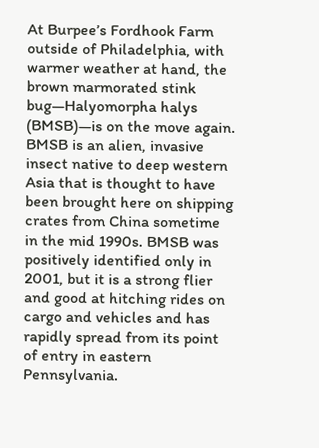At Burpee’s Fordhook Farm outside of Philadelphia, with warmer weather at hand, the brown marmorated stink bug—Halyomorpha halys (BMSB)—is on the move again. BMSB is an alien, invasive insect native to deep western Asia that is thought to have been brought here on shipping crates from China sometime in the mid 1990s. BMSB was positively identified only in 2001, but it is a strong flier and good at hitching rides on cargo and vehicles and has rapidly spread from its point of entry in eastern Pennsylvania.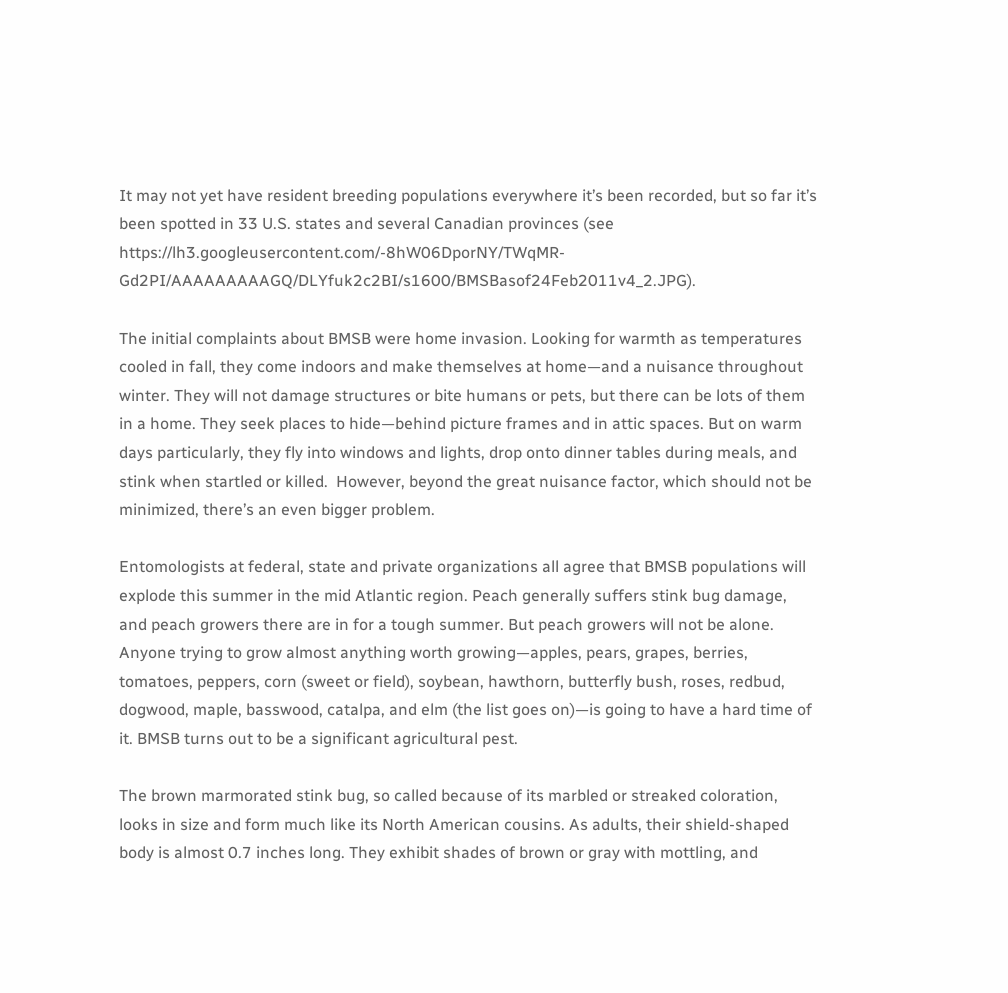It may not yet have resident breeding populations everywhere it’s been recorded, but so far it’s been spotted in 33 U.S. states and several Canadian provinces (see https://lh3.googleusercontent.com/-8hW06DporNY/TWqMR-Gd2PI/AAAAAAAAAGQ/DLYfuk2c2BI/s1600/BMSBasof24Feb2011v4_2.JPG).

The initial complaints about BMSB were home invasion. Looking for warmth as temperatures cooled in fall, they come indoors and make themselves at home—and a nuisance throughout winter. They will not damage structures or bite humans or pets, but there can be lots of them in a home. They seek places to hide—behind picture frames and in attic spaces. But on warm days particularly, they fly into windows and lights, drop onto dinner tables during meals, and stink when startled or killed.  However, beyond the great nuisance factor, which should not be minimized, there’s an even bigger problem.

Entomologists at federal, state and private organizations all agree that BMSB populations will explode this summer in the mid Atlantic region. Peach generally suffers stink bug damage, and peach growers there are in for a tough summer. But peach growers will not be alone. Anyone trying to grow almost anything worth growing—apples, pears, grapes, berries, tomatoes, peppers, corn (sweet or field), soybean, hawthorn, butterfly bush, roses, redbud, dogwood, maple, basswood, catalpa, and elm (the list goes on)—is going to have a hard time of it. BMSB turns out to be a significant agricultural pest.

The brown marmorated stink bug, so called because of its marbled or streaked coloration, looks in size and form much like its North American cousins. As adults, their shield-shaped body is almost 0.7 inches long. They exhibit shades of brown or gray with mottling, and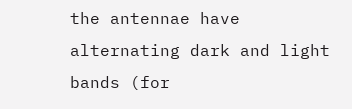the antennae have alternating dark and light bands (for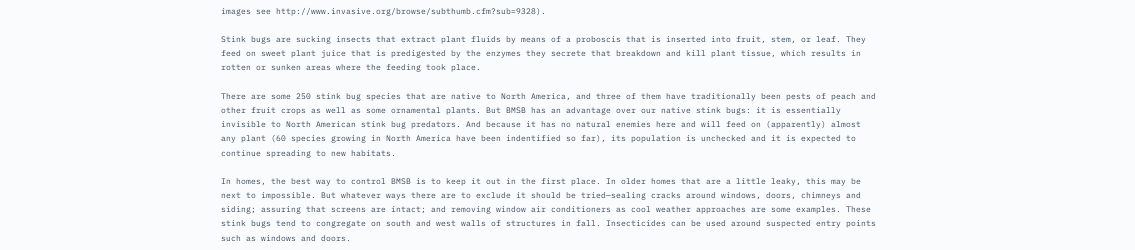images see http://www.invasive.org/browse/subthumb.cfm?sub=9328).

Stink bugs are sucking insects that extract plant fluids by means of a proboscis that is inserted into fruit, stem, or leaf. They feed on sweet plant juice that is predigested by the enzymes they secrete that breakdown and kill plant tissue, which results in rotten or sunken areas where the feeding took place.

There are some 250 stink bug species that are native to North America, and three of them have traditionally been pests of peach and other fruit crops as well as some ornamental plants. But BMSB has an advantage over our native stink bugs: it is essentially invisible to North American stink bug predators. And because it has no natural enemies here and will feed on (apparently) almost any plant (60 species growing in North America have been indentified so far), its population is unchecked and it is expected to continue spreading to new habitats.

In homes, the best way to control BMSB is to keep it out in the first place. In older homes that are a little leaky, this may be next to impossible. But whatever ways there are to exclude it should be tried—sealing cracks around windows, doors, chimneys and siding; assuring that screens are intact; and removing window air conditioners as cool weather approaches are some examples. These stink bugs tend to congregate on south and west walls of structures in fall. Insecticides can be used around suspected entry points such as windows and doors.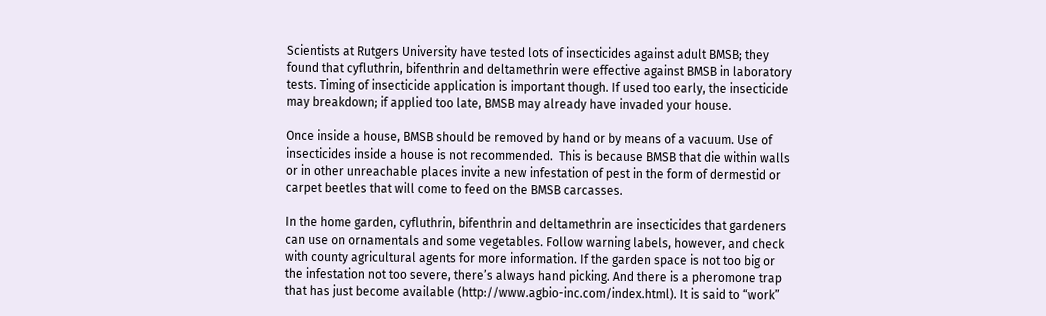Scientists at Rutgers University have tested lots of insecticides against adult BMSB; they found that cyfluthrin, bifenthrin and deltamethrin were effective against BMSB in laboratory tests. Timing of insecticide application is important though. If used too early, the insecticide may breakdown; if applied too late, BMSB may already have invaded your house.

Once inside a house, BMSB should be removed by hand or by means of a vacuum. Use of insecticides inside a house is not recommended.  This is because BMSB that die within walls or in other unreachable places invite a new infestation of pest in the form of dermestid or carpet beetles that will come to feed on the BMSB carcasses.

In the home garden, cyfluthrin, bifenthrin and deltamethrin are insecticides that gardeners can use on ornamentals and some vegetables. Follow warning labels, however, and check with county agricultural agents for more information. If the garden space is not too big or the infestation not too severe, there’s always hand picking. And there is a pheromone trap that has just become available (http://www.agbio-inc.com/index.html). It is said to “work”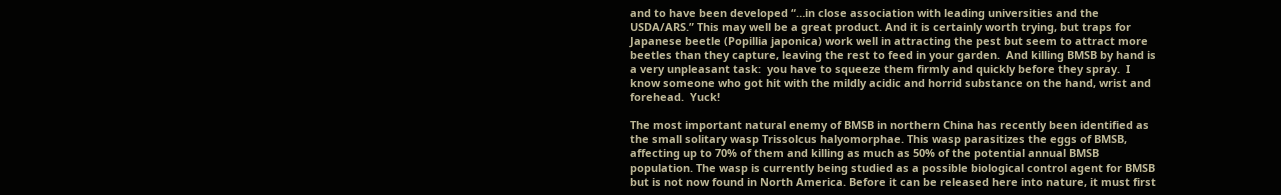and to have been developed “…in close association with leading universities and the USDA/ARS.” This may well be a great product. And it is certainly worth trying, but traps for Japanese beetle (Popillia japonica) work well in attracting the pest but seem to attract more beetles than they capture, leaving the rest to feed in your garden.  And killing BMSB by hand is a very unpleasant task:  you have to squeeze them firmly and quickly before they spray.  I know someone who got hit with the mildly acidic and horrid substance on the hand, wrist and forehead.  Yuck!

The most important natural enemy of BMSB in northern China has recently been identified as the small solitary wasp Trissolcus halyomorphae. This wasp parasitizes the eggs of BMSB, affecting up to 70% of them and killing as much as 50% of the potential annual BMSB population. The wasp is currently being studied as a possible biological control agent for BMSB but is not now found in North America. Before it can be released here into nature, it must first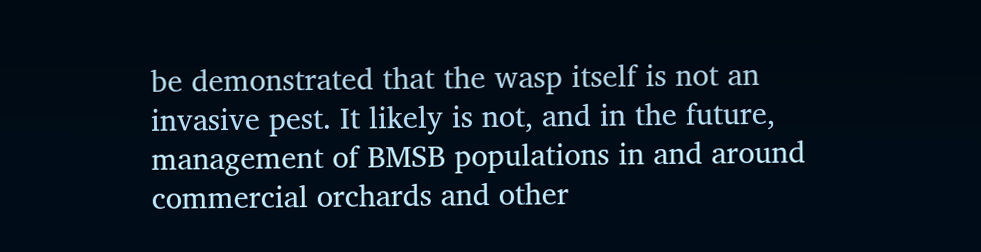be demonstrated that the wasp itself is not an invasive pest. It likely is not, and in the future, management of BMSB populations in and around commercial orchards and other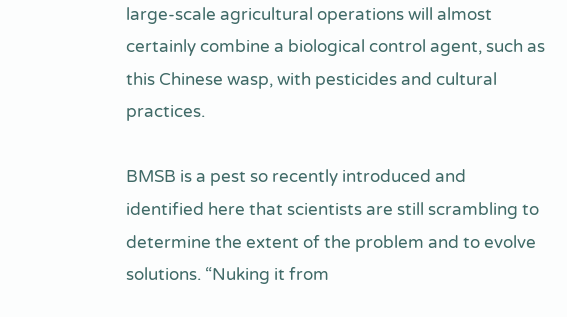large-scale agricultural operations will almost certainly combine a biological control agent, such as this Chinese wasp, with pesticides and cultural practices.

BMSB is a pest so recently introduced and identified here that scientists are still scrambling to determine the extent of the problem and to evolve solutions. “Nuking it from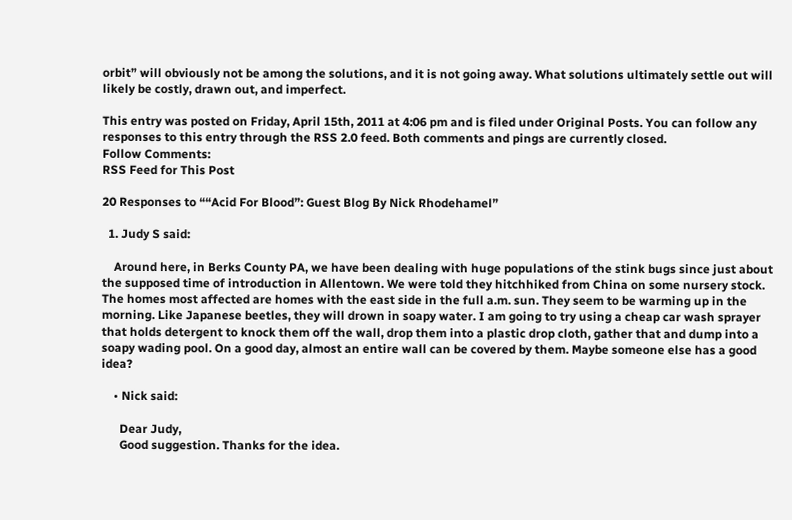orbit” will obviously not be among the solutions, and it is not going away. What solutions ultimately settle out will likely be costly, drawn out, and imperfect.

This entry was posted on Friday, April 15th, 2011 at 4:06 pm and is filed under Original Posts. You can follow any responses to this entry through the RSS 2.0 feed. Both comments and pings are currently closed.
Follow Comments:
RSS Feed for This Post

20 Responses to ““Acid For Blood”: Guest Blog By Nick Rhodehamel”

  1. Judy S said:

    Around here, in Berks County PA, we have been dealing with huge populations of the stink bugs since just about the supposed time of introduction in Allentown. We were told they hitchhiked from China on some nursery stock. The homes most affected are homes with the east side in the full a.m. sun. They seem to be warming up in the morning. Like Japanese beetles, they will drown in soapy water. I am going to try using a cheap car wash sprayer that holds detergent to knock them off the wall, drop them into a plastic drop cloth, gather that and dump into a soapy wading pool. On a good day, almost an entire wall can be covered by them. Maybe someone else has a good idea?

    • Nick said:

      Dear Judy,
      Good suggestion. Thanks for the idea.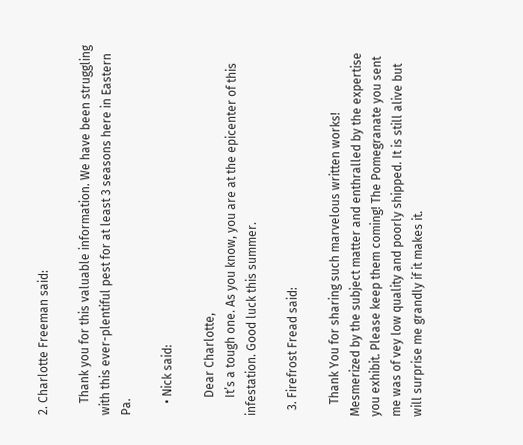2. Charlotte Freeman said:

    Thank you for this valuable information. We have been struggling with this ever-plentiful pest for at least 3 seasons here in Eastern Pa.

    • Nick said:

      Dear Charlotte,
      It’s a tough one. As you know, you are at the epicenter of this infestation. Good luck this summer.

  3. Firefrost Fread said:

    Thank You for sharing such marvelous written works! Mesmerized by the subject matter and enthralled by the expertise you exhibit. Please keep them coming! The Pomegranate you sent me was of vey low quality and poorly shipped. It is still alive but will surprise me grandly if it makes it.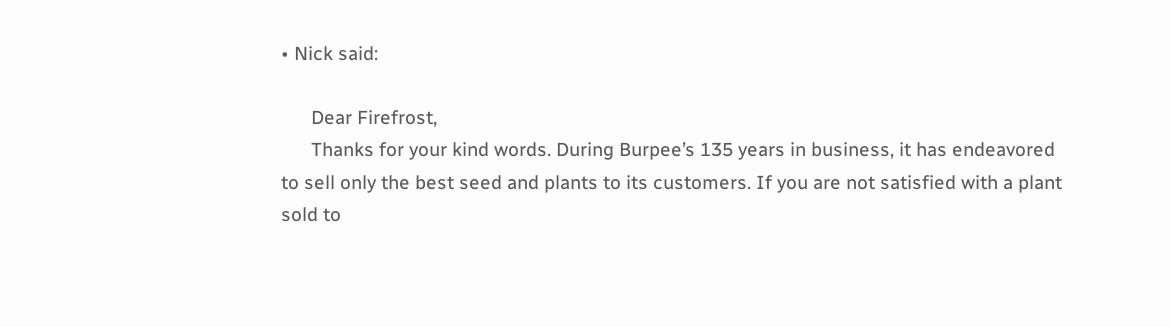• Nick said:

      Dear Firefrost,
      Thanks for your kind words. During Burpee’s 135 years in business, it has endeavored to sell only the best seed and plants to its customers. If you are not satisfied with a plant sold to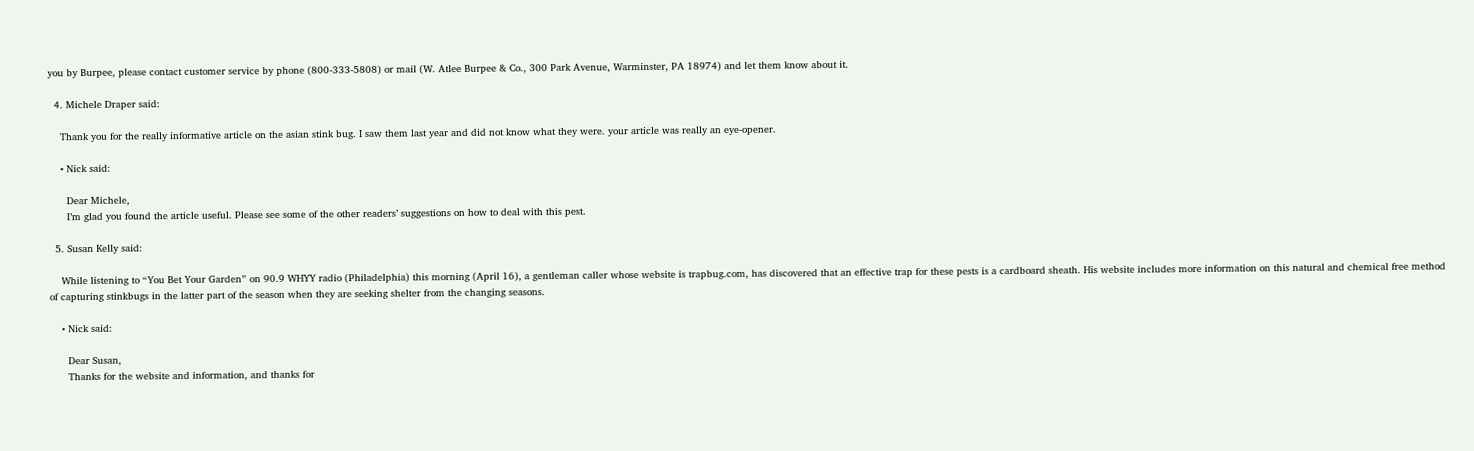you by Burpee, please contact customer service by phone (800-333-5808) or mail (W. Atlee Burpee & Co., 300 Park Avenue, Warminster, PA 18974) and let them know about it.

  4. Michele Draper said:

    Thank you for the really informative article on the asian stink bug. I saw them last year and did not know what they were. your article was really an eye-opener.

    • Nick said:

      Dear Michele,
      I’m glad you found the article useful. Please see some of the other readers’ suggestions on how to deal with this pest.

  5. Susan Kelly said:

    While listening to “You Bet Your Garden” on 90.9 WHYY radio (Philadelphia) this morning (April 16), a gentleman caller whose website is trapbug.com, has discovered that an effective trap for these pests is a cardboard sheath. His website includes more information on this natural and chemical free method of capturing stinkbugs in the latter part of the season when they are seeking shelter from the changing seasons.

    • Nick said:

      Dear Susan,
      Thanks for the website and information, and thanks for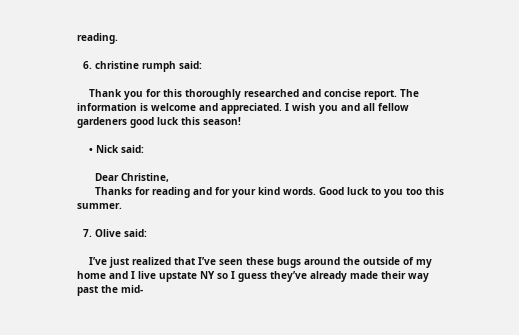reading.

  6. christine rumph said:

    Thank you for this thoroughly researched and concise report. The information is welcome and appreciated. I wish you and all fellow gardeners good luck this season!

    • Nick said:

      Dear Christine,
      Thanks for reading and for your kind words. Good luck to you too this summer.

  7. Olive said:

    I’ve just realized that I’ve seen these bugs around the outside of my home and I live upstate NY so I guess they’ve already made their way past the mid-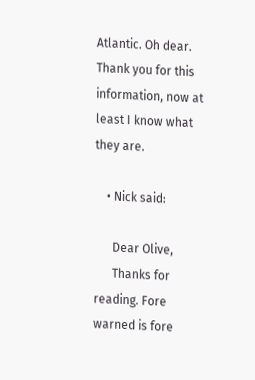Atlantic. Oh dear. Thank you for this information, now at least I know what they are.

    • Nick said:

      Dear Olive,
      Thanks for reading. Fore warned is fore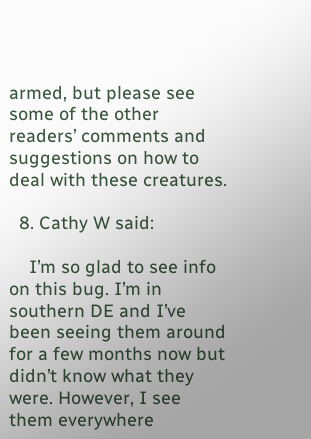armed, but please see some of the other readers’ comments and suggestions on how to deal with these creatures.

  8. Cathy W said:

    I’m so glad to see info on this bug. I’m in southern DE and I’ve been seeing them around for a few months now but didn’t know what they were. However, I see them everywhere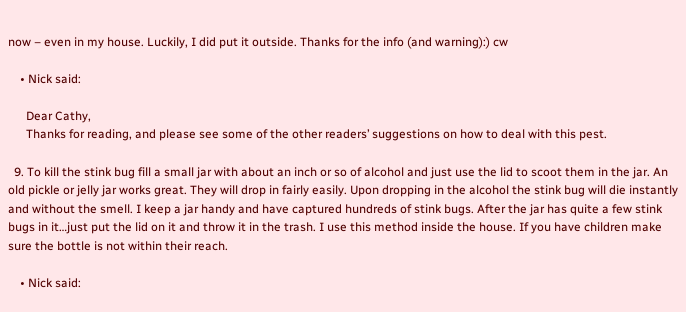now – even in my house. Luckily, I did put it outside. Thanks for the info (and warning):) cw

    • Nick said:

      Dear Cathy,
      Thanks for reading, and please see some of the other readers’ suggestions on how to deal with this pest.

  9. To kill the stink bug fill a small jar with about an inch or so of alcohol and just use the lid to scoot them in the jar. An old pickle or jelly jar works great. They will drop in fairly easily. Upon dropping in the alcohol the stink bug will die instantly and without the smell. I keep a jar handy and have captured hundreds of stink bugs. After the jar has quite a few stink bugs in it…just put the lid on it and throw it in the trash. I use this method inside the house. If you have children make sure the bottle is not within their reach.

    • Nick said: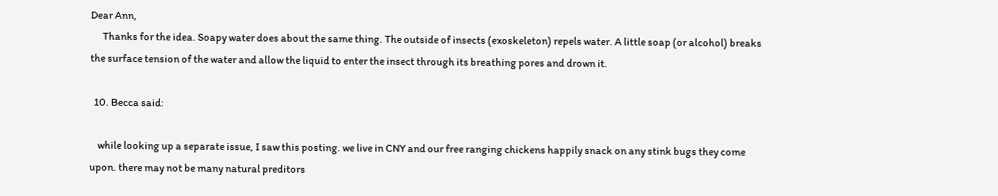Dear Ann,
      Thanks for the idea. Soapy water does about the same thing. The outside of insects (exoskeleton) repels water. A little soap (or alcohol) breaks the surface tension of the water and allow the liquid to enter the insect through its breathing pores and drown it.

  10. Becca said:

    while looking up a separate issue, I saw this posting. we live in CNY and our free ranging chickens happily snack on any stink bugs they come upon. there may not be many natural preditors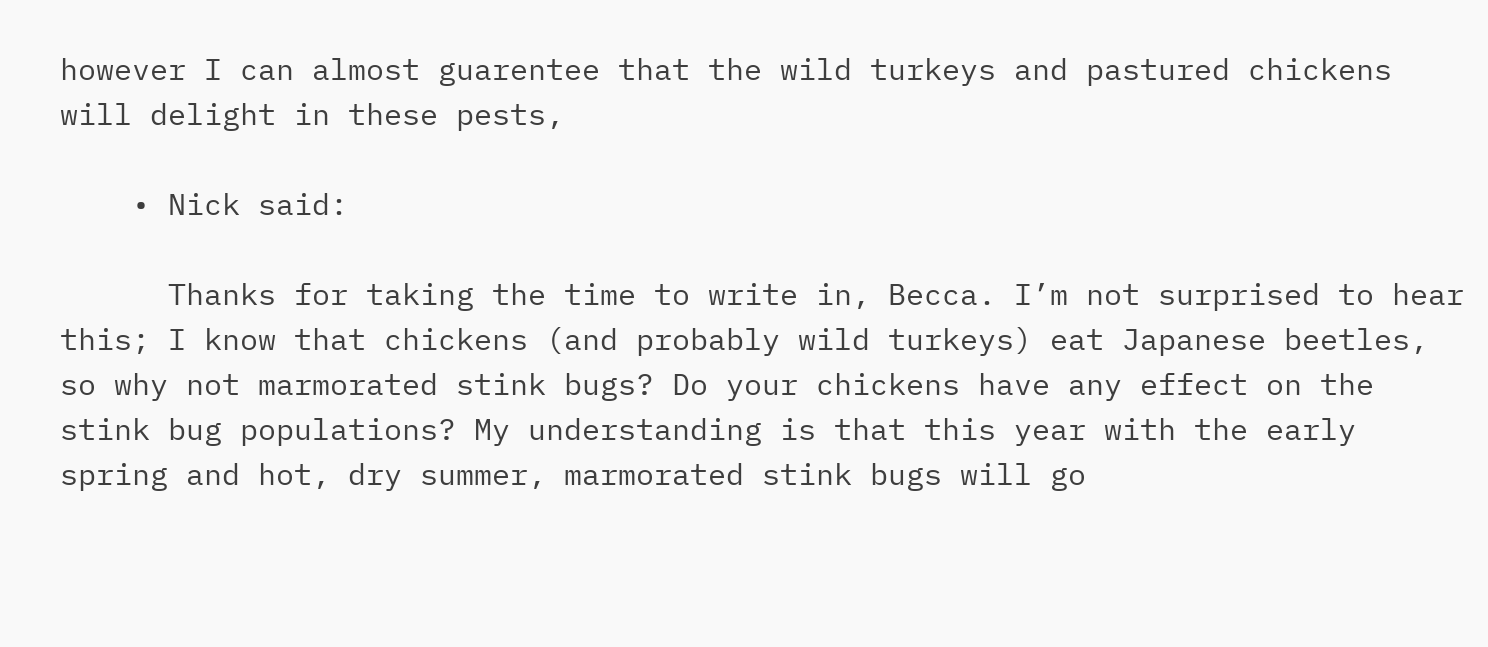however I can almost guarentee that the wild turkeys and pastured chickens will delight in these pests,

    • Nick said:

      Thanks for taking the time to write in, Becca. I’m not surprised to hear this; I know that chickens (and probably wild turkeys) eat Japanese beetles, so why not marmorated stink bugs? Do your chickens have any effect on the stink bug populations? My understanding is that this year with the early spring and hot, dry summer, marmorated stink bugs will go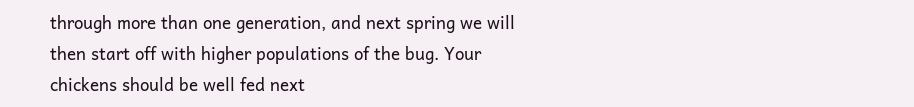through more than one generation, and next spring we will then start off with higher populations of the bug. Your chickens should be well fed next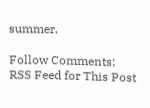summer.

Follow Comments:
RSS Feed for This Post